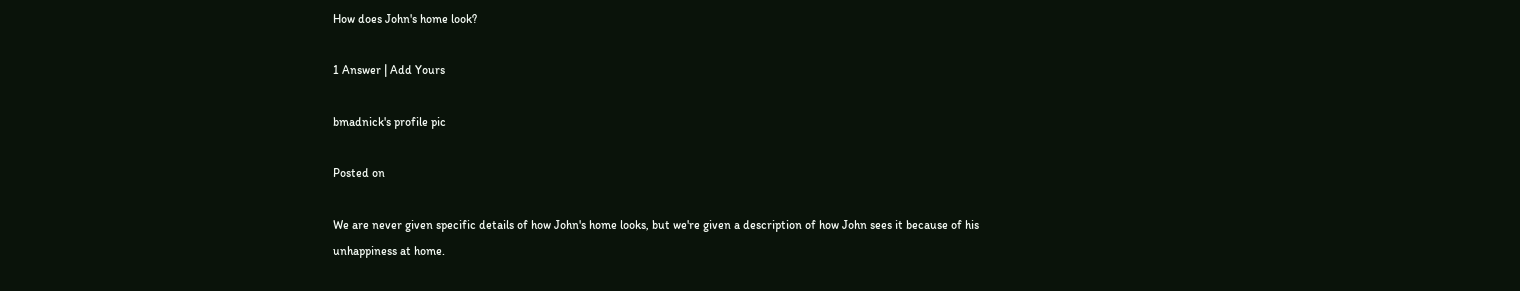How does John's home look?

1 Answer | Add Yours

bmadnick's profile pic

Posted on

We are never given specific details of how John's home looks, but we're given a description of how John sees it because of his unhappiness at home.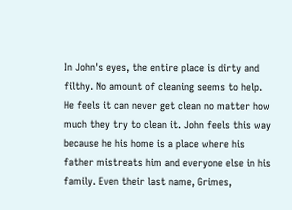In John's eyes, the entire place is dirty and filthy. No amount of cleaning seems to help. He feels it can never get clean no matter how much they try to clean it. John feels this way because he his home is a place where his father mistreats him and everyone else in his family. Even their last name, Grimes,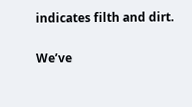indicates filth and dirt.

We’ve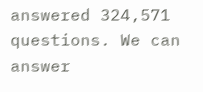answered 324,571 questions. We can answer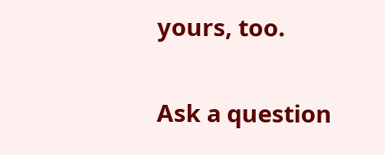yours, too.

Ask a question